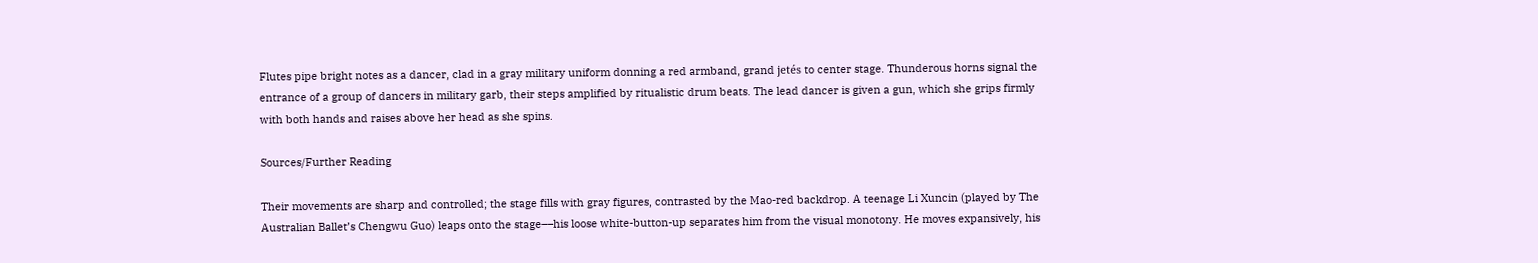Flutes pipe bright notes as a dancer, clad in a gray military uniform donning a red armband, grand jetés to center stage. Thunderous horns signal the entrance of a group of dancers in military garb, their steps amplified by ritualistic drum beats. The lead dancer is given a gun, which she grips firmly with both hands and raises above her head as she spins.

Sources/Further Reading

Their movements are sharp and controlled; the stage fills with gray figures, contrasted by the Mao-red backdrop. A teenage Li Xuncin (played by The Australian Ballet’s Chengwu Guo) leaps onto the stage––his loose white-button-up separates him from the visual monotony. He moves expansively, his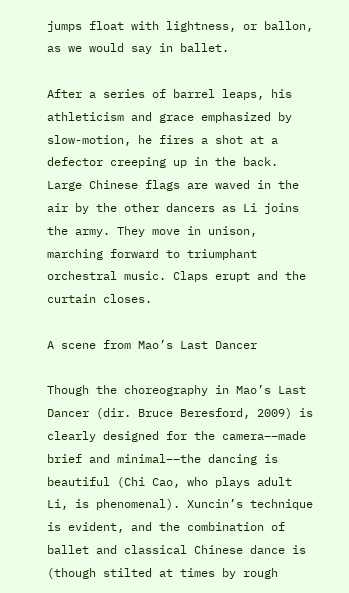jumps float with lightness, or ballon, as we would say in ballet.

After a series of barrel leaps, his athleticism and grace emphasized by slow-motion, he fires a shot at a defector creeping up in the back. Large Chinese flags are waved in the air by the other dancers as Li joins the army. They move in unison, marching forward to triumphant orchestral music. Claps erupt and the curtain closes.

A scene from Mao’s Last Dancer

Though the choreography in Mao’s Last Dancer (dir. Bruce Beresford, 2009) is clearly designed for the camera––made brief and minimal––the dancing is beautiful (Chi Cao, who plays adult Li, is phenomenal). Xuncin’s technique is evident, and the combination of ballet and classical Chinese dance is  (though stilted at times by rough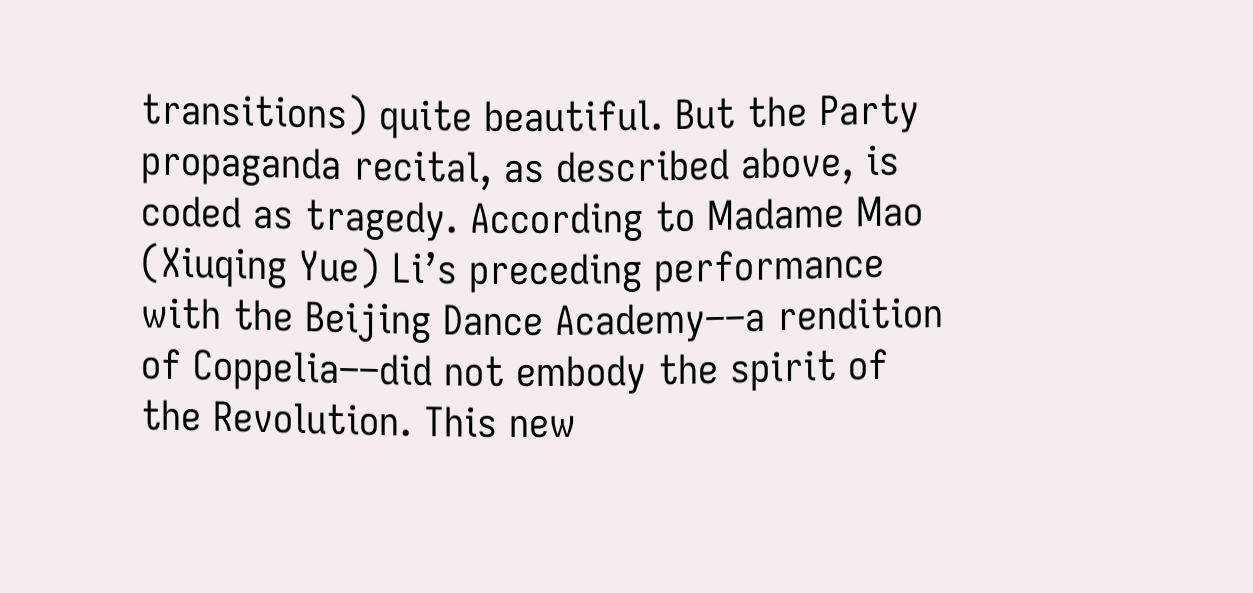transitions) quite beautiful. But the Party propaganda recital, as described above, is coded as tragedy. According to Madame Mao (Xiuqing Yue) Li’s preceding performance with the Beijing Dance Academy––a rendition of Coppelia––did not embody the spirit of the Revolution. This new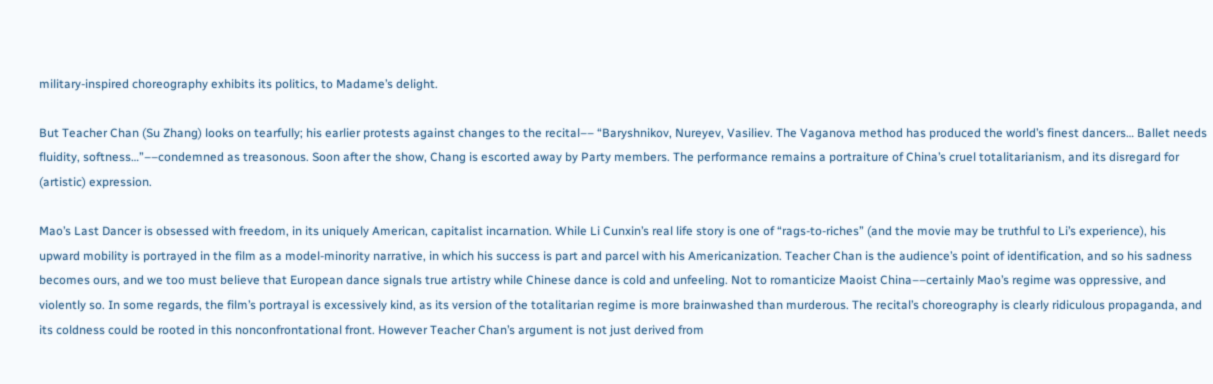military-inspired choreography exhibits its politics, to Madame’s delight.

But Teacher Chan (Su Zhang) looks on tearfully; his earlier protests against changes to the recital–– “Baryshnikov, Nureyev, Vasiliev. The Vaganova method has produced the world’s finest dancers… Ballet needs fluidity, softness…”––condemned as treasonous. Soon after the show, Chang is escorted away by Party members. The performance remains a portraiture of China’s cruel totalitarianism, and its disregard for (artistic) expression.

Mao’s Last Dancer is obsessed with freedom, in its uniquely American, capitalist incarnation. While Li Cunxin’s real life story is one of “rags-to-riches” (and the movie may be truthful to Li’s experience), his upward mobility is portrayed in the film as a model-minority narrative, in which his success is part and parcel with his Americanization. Teacher Chan is the audience’s point of identification, and so his sadness becomes ours, and we too must believe that European dance signals true artistry while Chinese dance is cold and unfeeling. Not to romanticize Maoist China––certainly Mao’s regime was oppressive, and violently so. In some regards, the film’s portrayal is excessively kind, as its version of the totalitarian regime is more brainwashed than murderous. The recital’s choreography is clearly ridiculous propaganda, and its coldness could be rooted in this nonconfrontational front. However Teacher Chan’s argument is not just derived from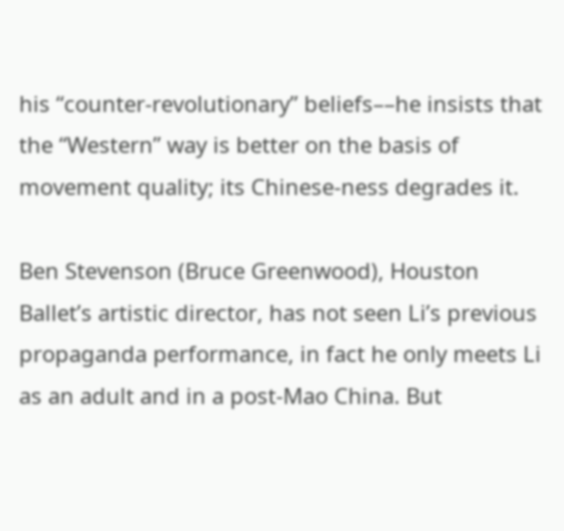his “counter-revolutionary” beliefs––he insists that the “Western” way is better on the basis of movement quality; its Chinese-ness degrades it.

Ben Stevenson (Bruce Greenwood), Houston Ballet’s artistic director, has not seen Li’s previous propaganda performance, in fact he only meets Li as an adult and in a post-Mao China. But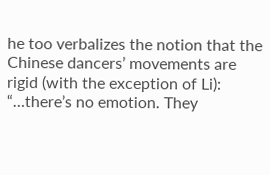he too verbalizes the notion that the Chinese dancers’ movements are rigid (with the exception of Li): “…there’s no emotion. They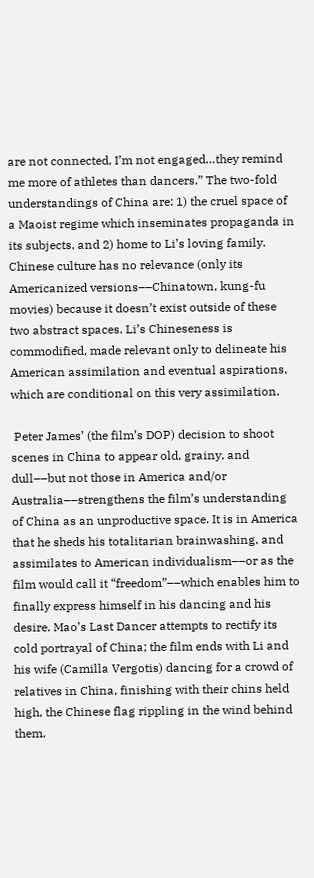are not connected, I’m not engaged…they remind me more of athletes than dancers.” The two-fold understandings of China are: 1) the cruel space of a Maoist regime which inseminates propaganda in its subjects, and 2) home to Li’s loving family. Chinese culture has no relevance (only its Americanized versions––Chinatown, kung-fu movies) because it doesn’t exist outside of these two abstract spaces. Li’s Chineseness is commodified, made relevant only to delineate his American assimilation and eventual aspirations, which are conditional on this very assimilation.

 Peter James’ (the film’s DOP) decision to shoot scenes in China to appear old, grainy, and dull––but not those in America and/or Australia––strengthens the film’s understanding of China as an unproductive space. It is in America that he sheds his totalitarian brainwashing, and assimilates to American individualism––or as the film would call it “freedom”––which enables him to finally express himself in his dancing and his desire. Mao’s Last Dancer attempts to rectify its cold portrayal of China; the film ends with Li and his wife (Camilla Vergotis) dancing for a crowd of relatives in China, finishing with their chins held high, the Chinese flag rippling in the wind behind them.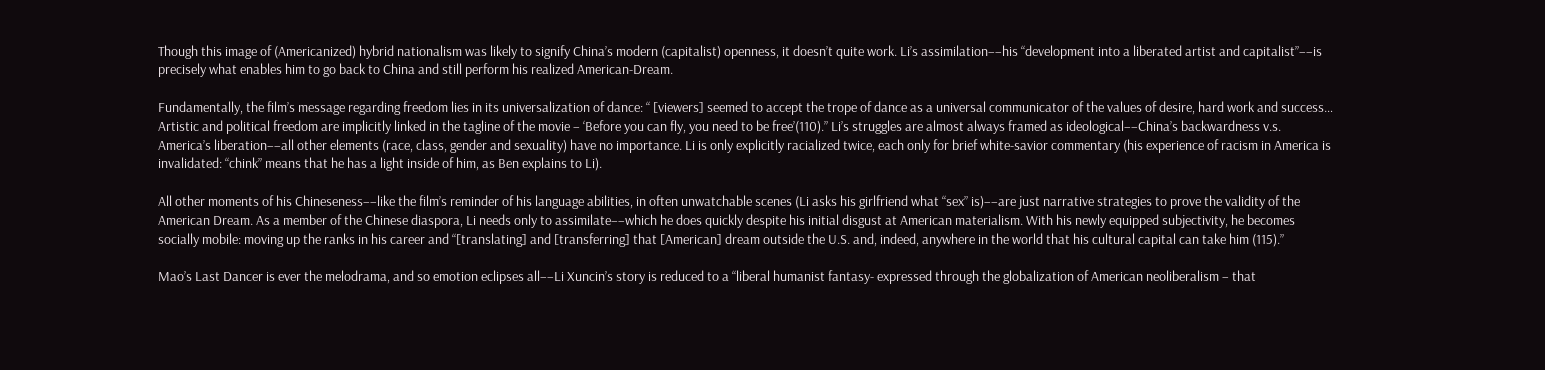Though this image of (Americanized) hybrid nationalism was likely to signify China’s modern (capitalist) openness, it doesn’t quite work. Li’s assimilation––his “development into a liberated artist and capitalist”––is precisely what enables him to go back to China and still perform his realized American-Dream.

Fundamentally, the film’s message regarding freedom lies in its universalization of dance: “ [viewers] seemed to accept the trope of dance as a universal communicator of the values of desire, hard work and success… Artistic and political freedom are implicitly linked in the tagline of the movie – ‘Before you can fly, you need to be free’(110).” Li’s struggles are almost always framed as ideological––China’s backwardness v.s. America’s liberation––all other elements (race, class, gender and sexuality) have no importance. Li is only explicitly racialized twice, each only for brief white-savior commentary (his experience of racism in America is invalidated: “chink” means that he has a light inside of him, as Ben explains to Li).

All other moments of his Chineseness––like the film’s reminder of his language abilities, in often unwatchable scenes (Li asks his girlfriend what “sex” is)––are just narrative strategies to prove the validity of the American Dream. As a member of the Chinese diaspora, Li needs only to assimilate––which he does quickly despite his initial disgust at American materialism. With his newly equipped subjectivity, he becomes socially mobile: moving up the ranks in his career and “[translating] and [transferring] that [American] dream outside the U.S. and, indeed, anywhere in the world that his cultural capital can take him (115).”

Mao’s Last Dancer is ever the melodrama, and so emotion eclipses all––Li Xuncin’s story is reduced to a “liberal humanist fantasy- expressed through the globalization of American neoliberalism – that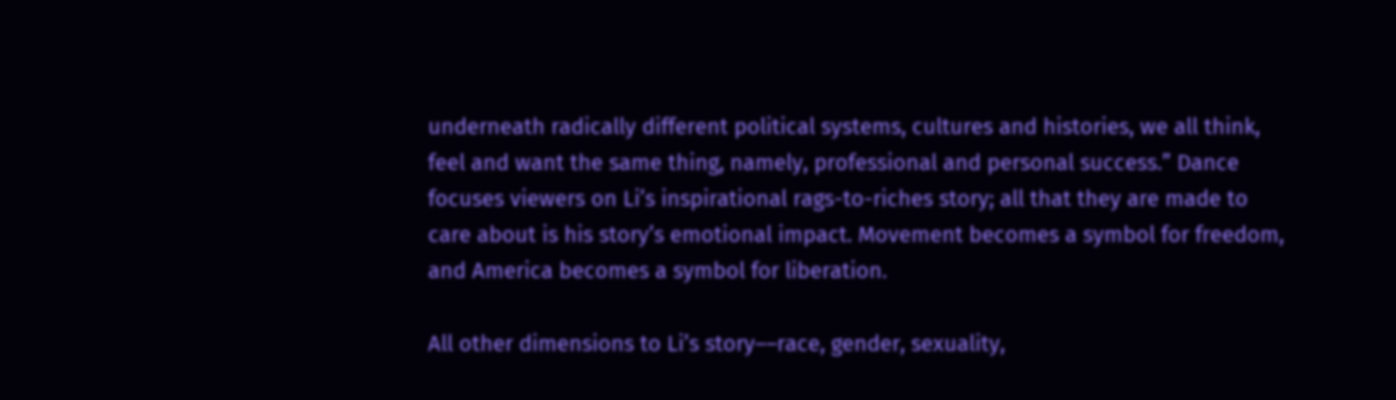underneath radically different political systems, cultures and histories, we all think, feel and want the same thing, namely, professional and personal success.” Dance focuses viewers on Li’s inspirational rags-to-riches story; all that they are made to care about is his story’s emotional impact. Movement becomes a symbol for freedom, and America becomes a symbol for liberation.

All other dimensions to Li’s story––race, gender, sexuality,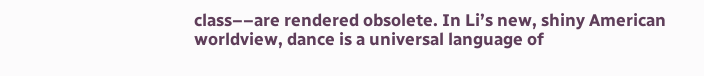class––are rendered obsolete. In Li’s new, shiny American worldview, dance is a universal language of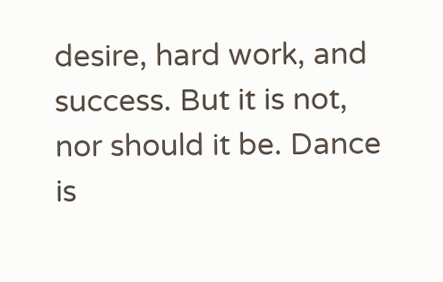desire, hard work, and success. But it is not, nor should it be. Dance is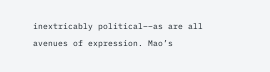inextricably political––as are all avenues of expression. Mao’s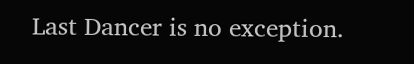Last Dancer is no exception.